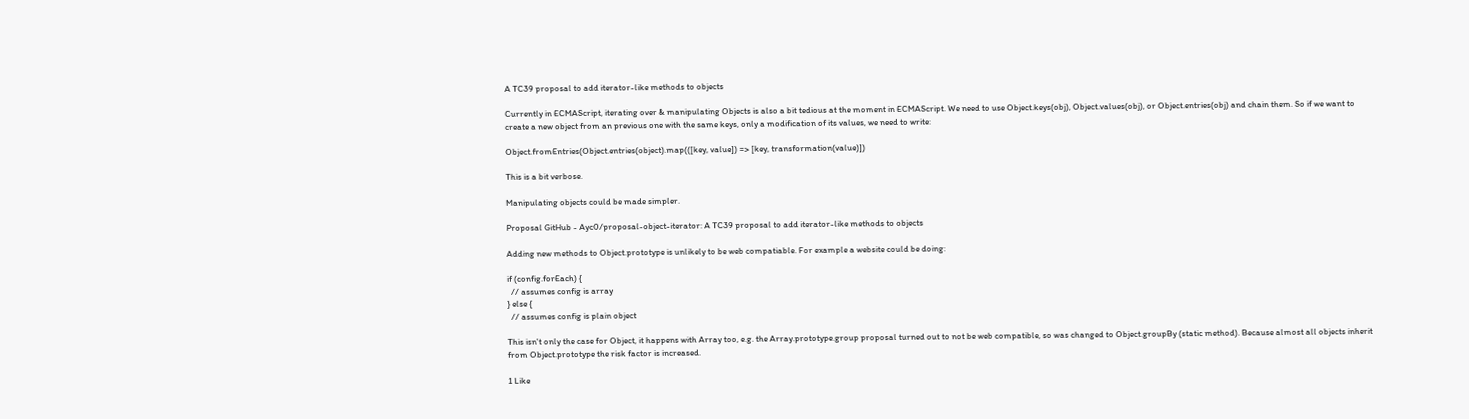A TC39 proposal to add iterator-like methods to objects

Currently in ECMAScript, iterating over & manipulating Objects is also a bit tedious at the moment in ECMAScript. We need to use Object.keys(obj), Object.values(obj), or Object.entries(obj) and chain them. So if we want to create a new object from an previous one with the same keys, only a modification of its values, we need to write:

Object.fromEntries(Object.entries(object).map(([key, value]) => [key, transformation(value)])

This is a bit verbose.

Manipulating objects could be made simpler.

Proposal GitHub - Ayc0/proposal-object-iterator: A TC39 proposal to add iterator-like methods to objects

Adding new methods to Object.prototype is unlikely to be web compatiable. For example a website could be doing:

if (config.forEach) {
  // assumes config is array
} else {
  // assumes config is plain object

This isn't only the case for Object, it happens with Array too, e.g. the Array.prototype.group proposal turned out to not be web compatible, so was changed to Object.groupBy (static method). Because almost all objects inherit from Object.prototype the risk factor is increased.

1 Like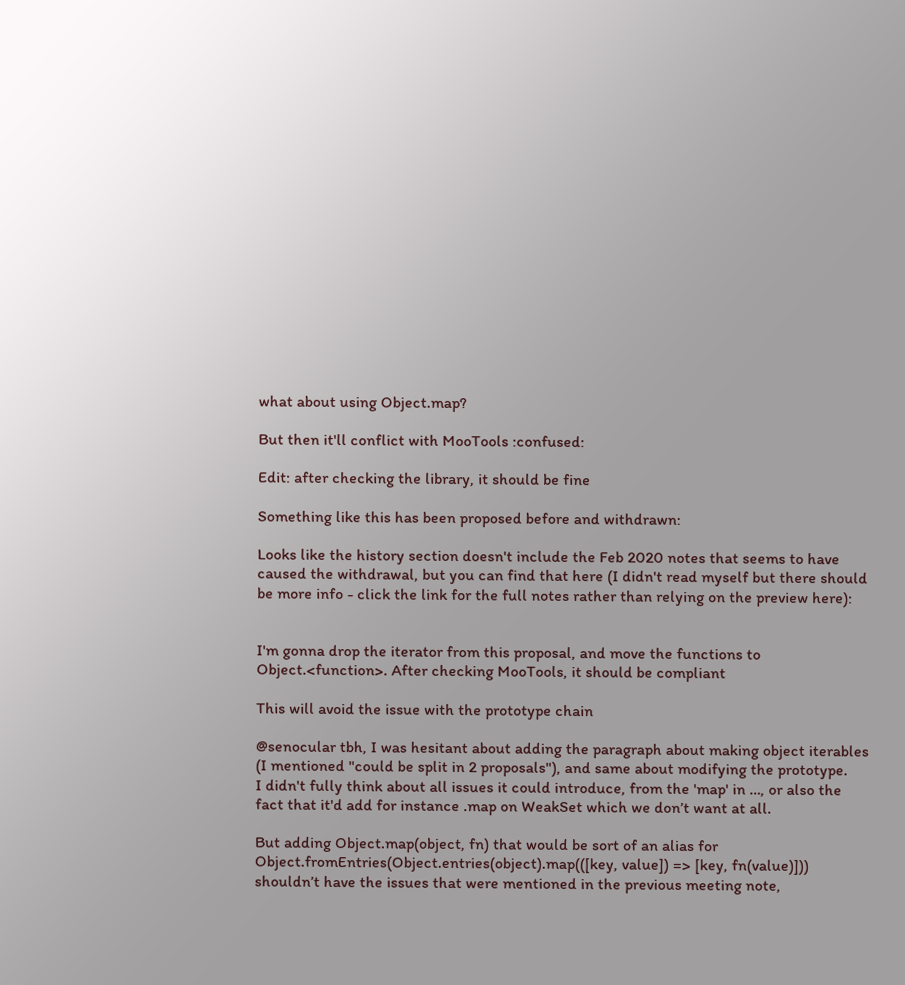what about using Object.map?

But then it'll conflict with MooTools :confused:

Edit: after checking the library, it should be fine

Something like this has been proposed before and withdrawn:

Looks like the history section doesn't include the Feb 2020 notes that seems to have caused the withdrawal, but you can find that here (I didn't read myself but there should be more info - click the link for the full notes rather than relying on the preview here):


I'm gonna drop the iterator from this proposal, and move the functions to Object.<function>. After checking MooTools, it should be compliant

This will avoid the issue with the prototype chain

@senocular tbh, I was hesitant about adding the paragraph about making object iterables (I mentioned "could be split in 2 proposals"), and same about modifying the prototype.
I didn't fully think about all issues it could introduce, from the 'map' in …, or also the fact that it'd add for instance .map on WeakSet which we don’t want at all.

But adding Object.map(object, fn) that would be sort of an alias for Object.fromEntries(Object.entries(object).map(([key, value]) => [key, fn(value)])) shouldn’t have the issues that were mentioned in the previous meeting note,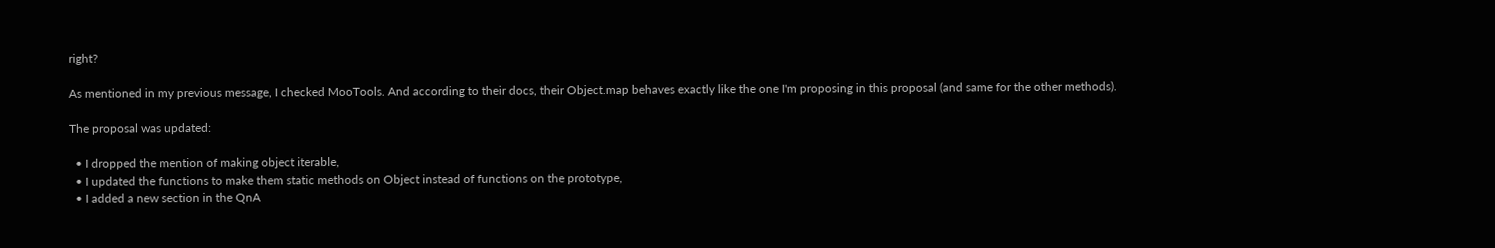right?

As mentioned in my previous message, I checked MooTools. And according to their docs, their Object.map behaves exactly like the one I'm proposing in this proposal (and same for the other methods).

The proposal was updated:

  • I dropped the mention of making object iterable,
  • I updated the functions to make them static methods on Object instead of functions on the prototype,
  • I added a new section in the QnA